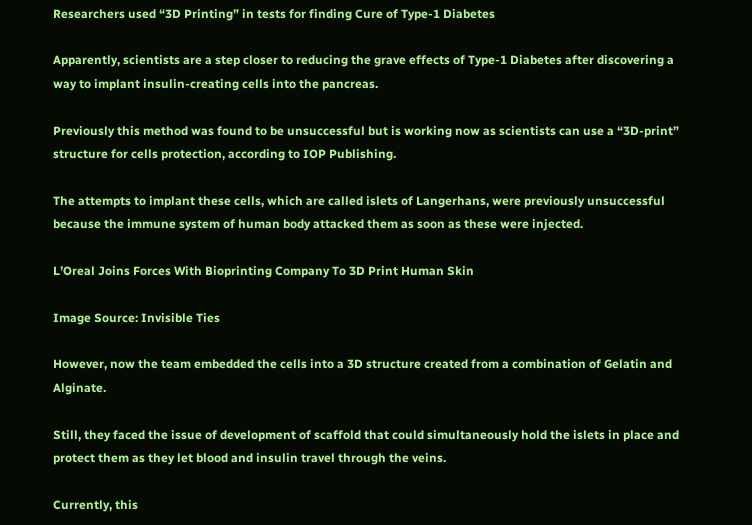Researchers used “3D Printing” in tests for finding Cure of Type-1 Diabetes

Apparently, scientists are a step closer to reducing the grave effects of Type-1 Diabetes after discovering a way to implant insulin-creating cells into the pancreas.

Previously this method was found to be unsuccessful but is working now as scientists can use a “3D-print” structure for cells protection, according to IOP Publishing.

The attempts to implant these cells, which are called islets of Langerhans, were previously unsuccessful because the immune system of human body attacked them as soon as these were injected.

L’Oreal Joins Forces With Bioprinting Company To 3D Print Human Skin

Image Source: Invisible Ties

However, now the team embedded the cells into a 3D structure created from a combination of Gelatin and Alginate.

Still, they faced the issue of development of scaffold that could simultaneously hold the islets in place and protect them as they let blood and insulin travel through the veins.

Currently, this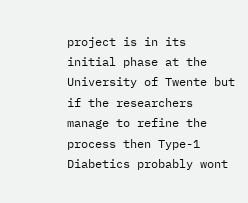project is in its initial phase at the University of Twente but if the researchers manage to refine the process then Type-1 Diabetics probably wont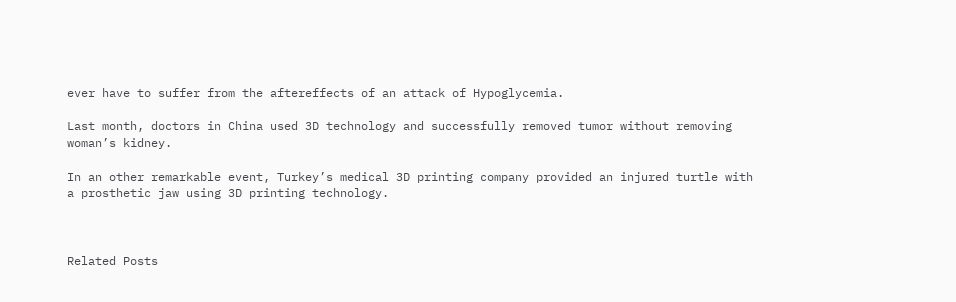ever have to suffer from the aftereffects of an attack of Hypoglycemia.

Last month, doctors in China used 3D technology and successfully removed tumor without removing woman’s kidney.

In an other remarkable event, Turkey’s medical 3D printing company provided an injured turtle with a prosthetic jaw using 3D printing technology.



Related Posts